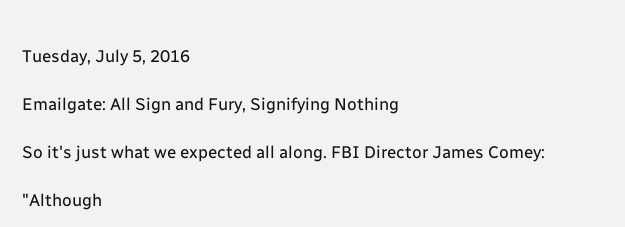Tuesday, July 5, 2016

Emailgate: All Sign and Fury, Signifying Nothing

So it's just what we expected all along. FBI Director James Comey:

"Although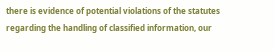there is evidence of potential violations of the statutes regarding the handling of classified information, our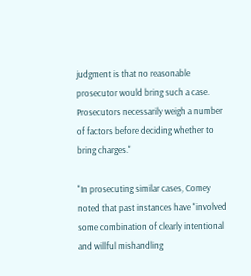judgment is that no reasonable prosecutor would bring such a case. Prosecutors necessarily weigh a number of factors before deciding whether to bring charges."

"In prosecuting similar cases, Comey noted that past instances have "involved some combination of clearly intentional and willful mishandling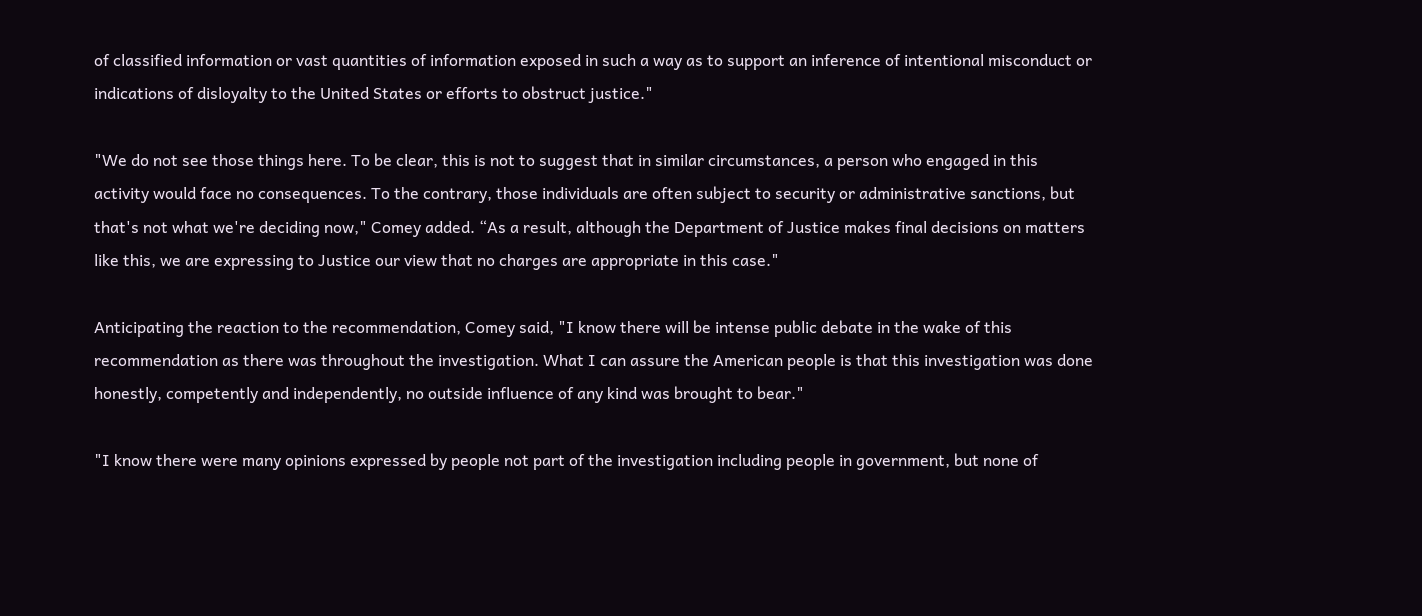of classified information or vast quantities of information exposed in such a way as to support an inference of intentional misconduct or indications of disloyalty to the United States or efforts to obstruct justice."

"We do not see those things here. To be clear, this is not to suggest that in similar circumstances, a person who engaged in this activity would face no consequences. To the contrary, those individuals are often subject to security or administrative sanctions, but that's not what we're deciding now," Comey added. “As a result, although the Department of Justice makes final decisions on matters like this, we are expressing to Justice our view that no charges are appropriate in this case."

Anticipating the reaction to the recommendation, Comey said, "I know there will be intense public debate in the wake of this recommendation as there was throughout the investigation. What I can assure the American people is that this investigation was done honestly, competently and independently, no outside influence of any kind was brought to bear."

"I know there were many opinions expressed by people not part of the investigation including people in government, but none of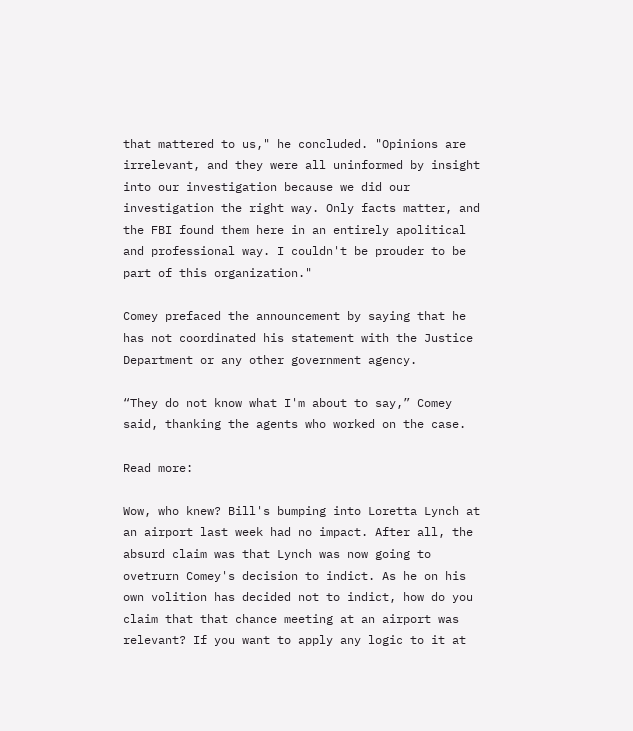that mattered to us," he concluded. "Opinions are irrelevant, and they were all uninformed by insight into our investigation because we did our investigation the right way. Only facts matter, and the FBI found them here in an entirely apolitical and professional way. I couldn't be prouder to be part of this organization."

Comey prefaced the announcement by saying that he has not coordinated his statement with the Justice Department or any other government agency.

“They do not know what I'm about to say,” Comey said, thanking the agents who worked on the case.

Read more:

Wow, who knew? Bill's bumping into Loretta Lynch at an airport last week had no impact. After all, the absurd claim was that Lynch was now going to ovetrurn Comey's decision to indict. As he on his own volition has decided not to indict, how do you claim that that chance meeting at an airport was relevant? If you want to apply any logic to it at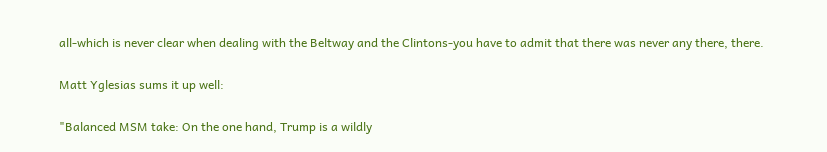all-which is never clear when dealing with the Beltway and the Clintons-you have to admit that there was never any there, there.

Matt Yglesias sums it up well:

"Balanced MSM take: On the one hand, Trump is a wildly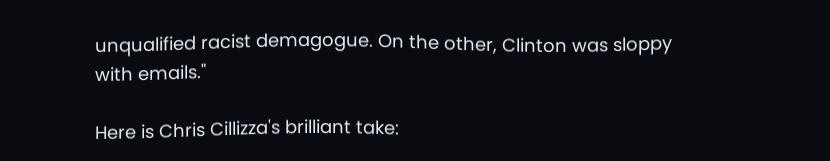unqualified racist demagogue. On the other, Clinton was sloppy with emails."

Here is Chris Cillizza's brilliant take: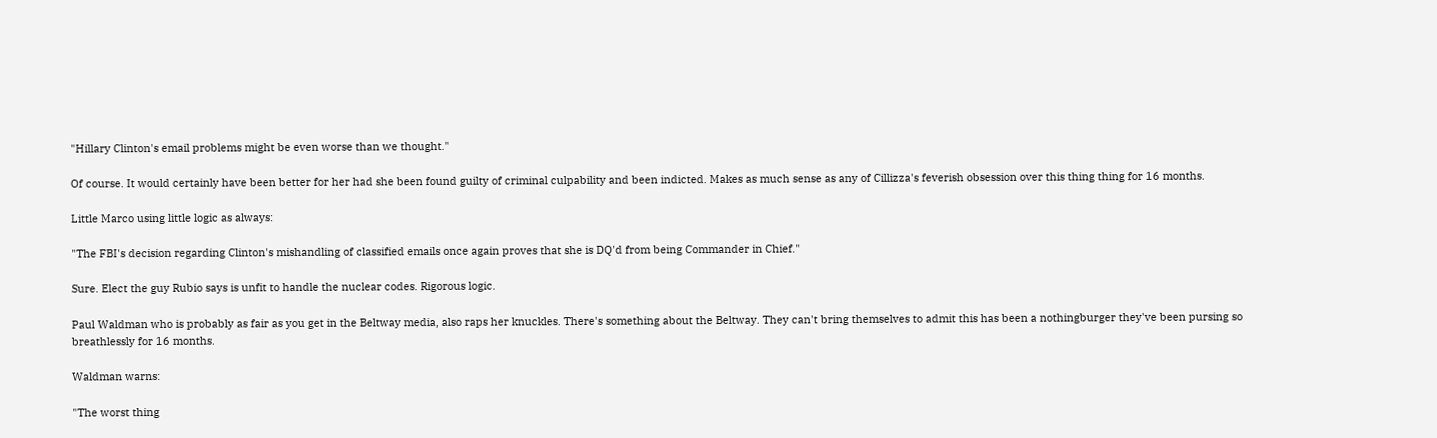"Hillary Clinton's email problems might be even worse than we thought."

Of course. It would certainly have been better for her had she been found guilty of criminal culpability and been indicted. Makes as much sense as any of Cillizza's feverish obsession over this thing thing for 16 months.

Little Marco using little logic as always:

"The FBI's decision regarding Clinton's mishandling of classified emails once again proves that she is DQ'd from being Commander in Chief."

Sure. Elect the guy Rubio says is unfit to handle the nuclear codes. Rigorous logic.

Paul Waldman who is probably as fair as you get in the Beltway media, also raps her knuckles. There's something about the Beltway. They can't bring themselves to admit this has been a nothingburger they've been pursing so breathlessly for 16 months.

Waldman warns:

"The worst thing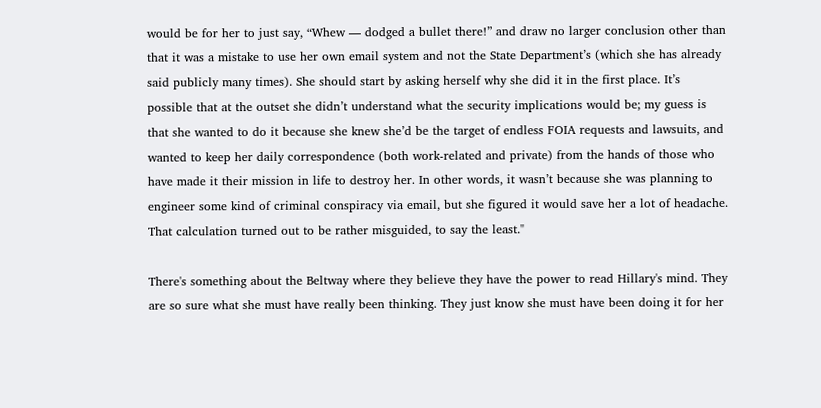would be for her to just say, “Whew — dodged a bullet there!” and draw no larger conclusion other than that it was a mistake to use her own email system and not the State Department’s (which she has already said publicly many times). She should start by asking herself why she did it in the first place. It’s possible that at the outset she didn’t understand what the security implications would be; my guess is that she wanted to do it because she knew she’d be the target of endless FOIA requests and lawsuits, and wanted to keep her daily correspondence (both work-related and private) from the hands of those who have made it their mission in life to destroy her. In other words, it wasn’t because she was planning to engineer some kind of criminal conspiracy via email, but she figured it would save her a lot of headache. That calculation turned out to be rather misguided, to say the least."

There's something about the Beltway where they believe they have the power to read Hillary's mind. They are so sure what she must have really been thinking. They just know she must have been doing it for her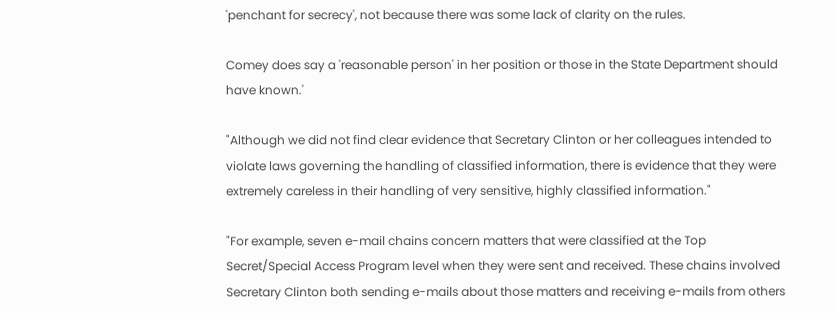'penchant for secrecy', not because there was some lack of clarity on the rules.

Comey does say a 'reasonable person' in her position or those in the State Department should have known.'

"Although we did not find clear evidence that Secretary Clinton or her colleagues intended to violate laws governing the handling of classified information, there is evidence that they were extremely careless in their handling of very sensitive, highly classified information."

"For example, seven e-mail chains concern matters that were classified at the Top Secret/Special Access Program level when they were sent and received. These chains involved Secretary Clinton both sending e-mails about those matters and receiving e-mails from others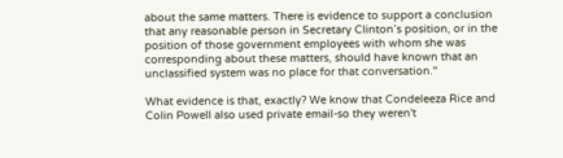about the same matters. There is evidence to support a conclusion that any reasonable person in Secretary Clinton’s position, or in the position of those government employees with whom she was corresponding about these matters, should have known that an unclassified system was no place for that conversation."

What evidence is that, exactly? We know that Condeleeza Rice and Colin Powell also used private email-so they weren't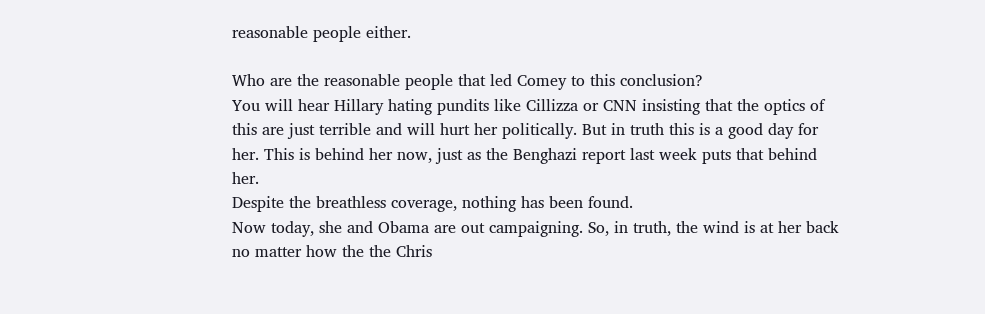reasonable people either.

Who are the reasonable people that led Comey to this conclusion?
You will hear Hillary hating pundits like Cillizza or CNN insisting that the optics of this are just terrible and will hurt her politically. But in truth this is a good day for her. This is behind her now, just as the Benghazi report last week puts that behind her.
Despite the breathless coverage, nothing has been found.
Now today, she and Obama are out campaigning. So, in truth, the wind is at her back no matter how the the Chris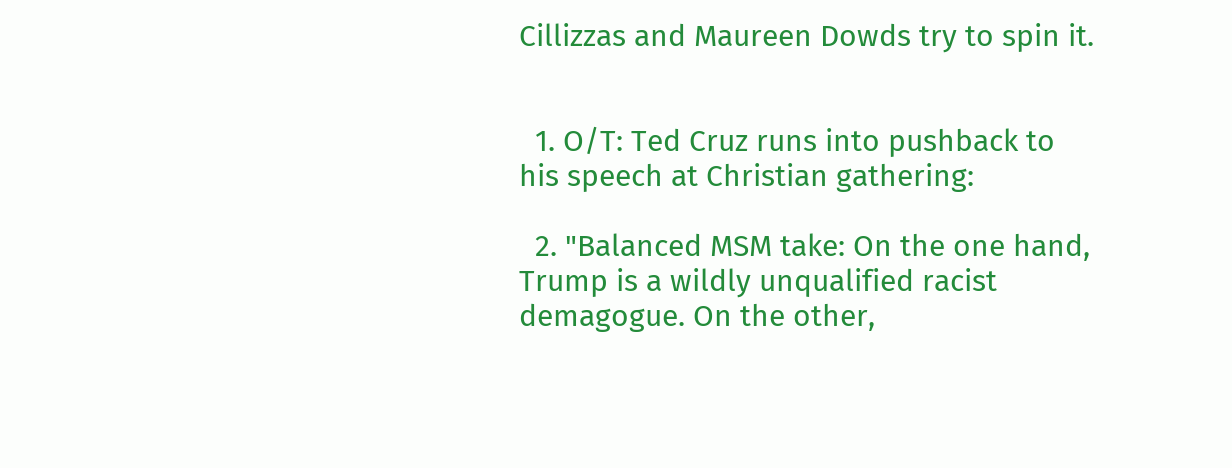Cillizzas and Maureen Dowds try to spin it.


  1. O/T: Ted Cruz runs into pushback to his speech at Christian gathering:

  2. "Balanced MSM take: On the one hand, Trump is a wildly unqualified racist demagogue. On the other,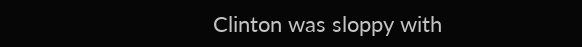Clinton was sloppy with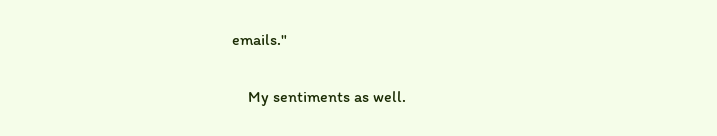emails."

    My sentiments as well.